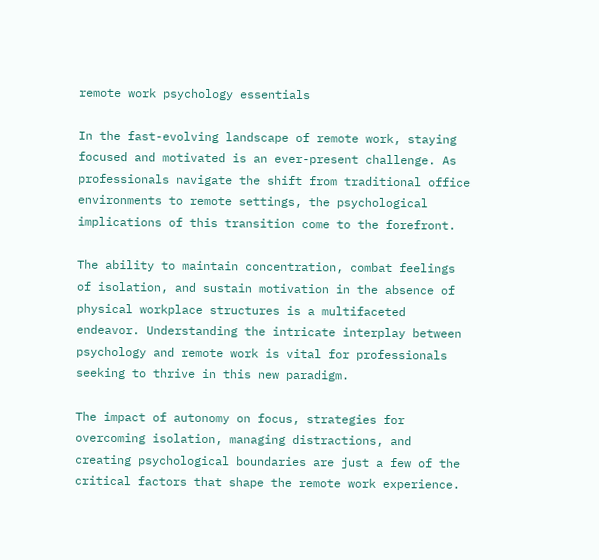remote work psychology essentials

In the fast-evolving landscape of remote work, staying focused and motivated is an ever-present challenge. As professionals navigate the shift from traditional office environments to remote settings, the psychological implications of this transition come to the forefront.

The ability to maintain concentration, combat feelings of isolation, and sustain motivation in the absence of physical workplace structures is a multifaceted endeavor. Understanding the intricate interplay between psychology and remote work is vital for professionals seeking to thrive in this new paradigm.

The impact of autonomy on focus, strategies for overcoming isolation, managing distractions, and creating psychological boundaries are just a few of the critical factors that shape the remote work experience.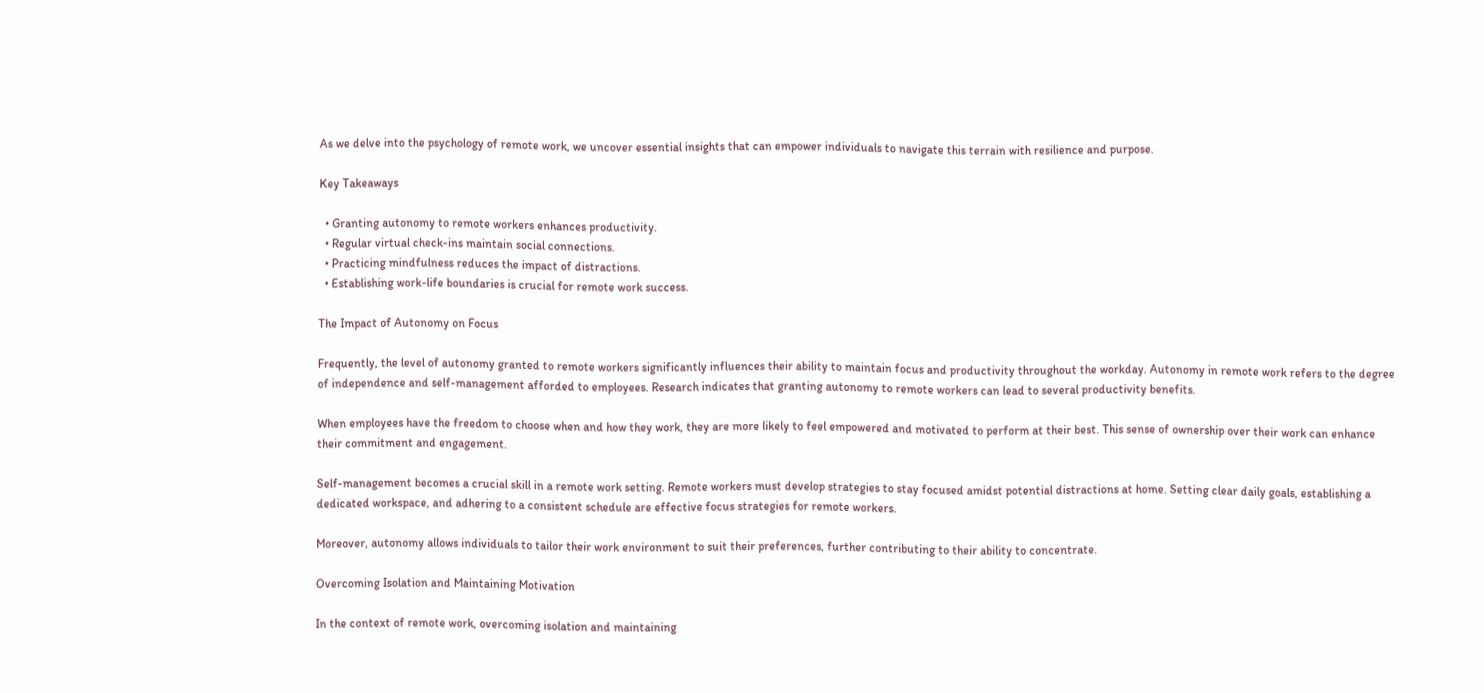As we delve into the psychology of remote work, we uncover essential insights that can empower individuals to navigate this terrain with resilience and purpose.

Key Takeaways

  • Granting autonomy to remote workers enhances productivity.
  • Regular virtual check-ins maintain social connections.
  • Practicing mindfulness reduces the impact of distractions.
  • Establishing work-life boundaries is crucial for remote work success.

The Impact of Autonomy on Focus

Frequently, the level of autonomy granted to remote workers significantly influences their ability to maintain focus and productivity throughout the workday. Autonomy in remote work refers to the degree of independence and self-management afforded to employees. Research indicates that granting autonomy to remote workers can lead to several productivity benefits.

When employees have the freedom to choose when and how they work, they are more likely to feel empowered and motivated to perform at their best. This sense of ownership over their work can enhance their commitment and engagement.

Self-management becomes a crucial skill in a remote work setting. Remote workers must develop strategies to stay focused amidst potential distractions at home. Setting clear daily goals, establishing a dedicated workspace, and adhering to a consistent schedule are effective focus strategies for remote workers.

Moreover, autonomy allows individuals to tailor their work environment to suit their preferences, further contributing to their ability to concentrate.

Overcoming Isolation and Maintaining Motivation

In the context of remote work, overcoming isolation and maintaining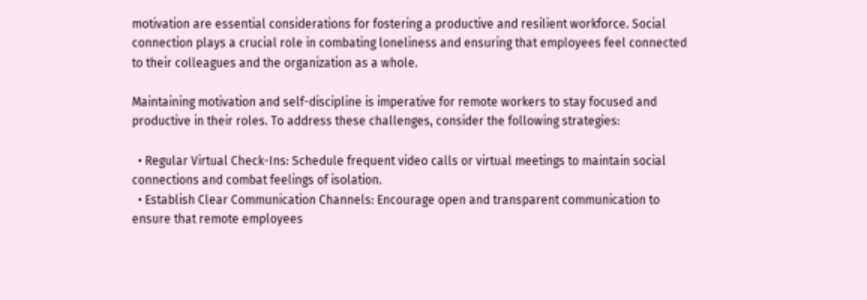motivation are essential considerations for fostering a productive and resilient workforce. Social connection plays a crucial role in combating loneliness and ensuring that employees feel connected to their colleagues and the organization as a whole.

Maintaining motivation and self-discipline is imperative for remote workers to stay focused and productive in their roles. To address these challenges, consider the following strategies:

  • Regular Virtual Check-Ins: Schedule frequent video calls or virtual meetings to maintain social connections and combat feelings of isolation.
  • Establish Clear Communication Channels: Encourage open and transparent communication to ensure that remote employees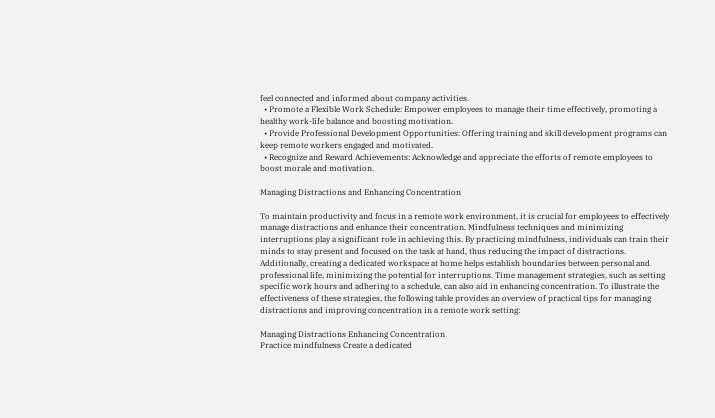feel connected and informed about company activities.
  • Promote a Flexible Work Schedule: Empower employees to manage their time effectively, promoting a healthy work-life balance and boosting motivation.
  • Provide Professional Development Opportunities: Offering training and skill development programs can keep remote workers engaged and motivated.
  • Recognize and Reward Achievements: Acknowledge and appreciate the efforts of remote employees to boost morale and motivation.

Managing Distractions and Enhancing Concentration

To maintain productivity and focus in a remote work environment, it is crucial for employees to effectively manage distractions and enhance their concentration. Mindfulness techniques and minimizing interruptions play a significant role in achieving this. By practicing mindfulness, individuals can train their minds to stay present and focused on the task at hand, thus reducing the impact of distractions. Additionally, creating a dedicated workspace at home helps establish boundaries between personal and professional life, minimizing the potential for interruptions. Time management strategies, such as setting specific work hours and adhering to a schedule, can also aid in enhancing concentration. To illustrate the effectiveness of these strategies, the following table provides an overview of practical tips for managing distractions and improving concentration in a remote work setting:

Managing Distractions Enhancing Concentration
Practice mindfulness Create a dedicated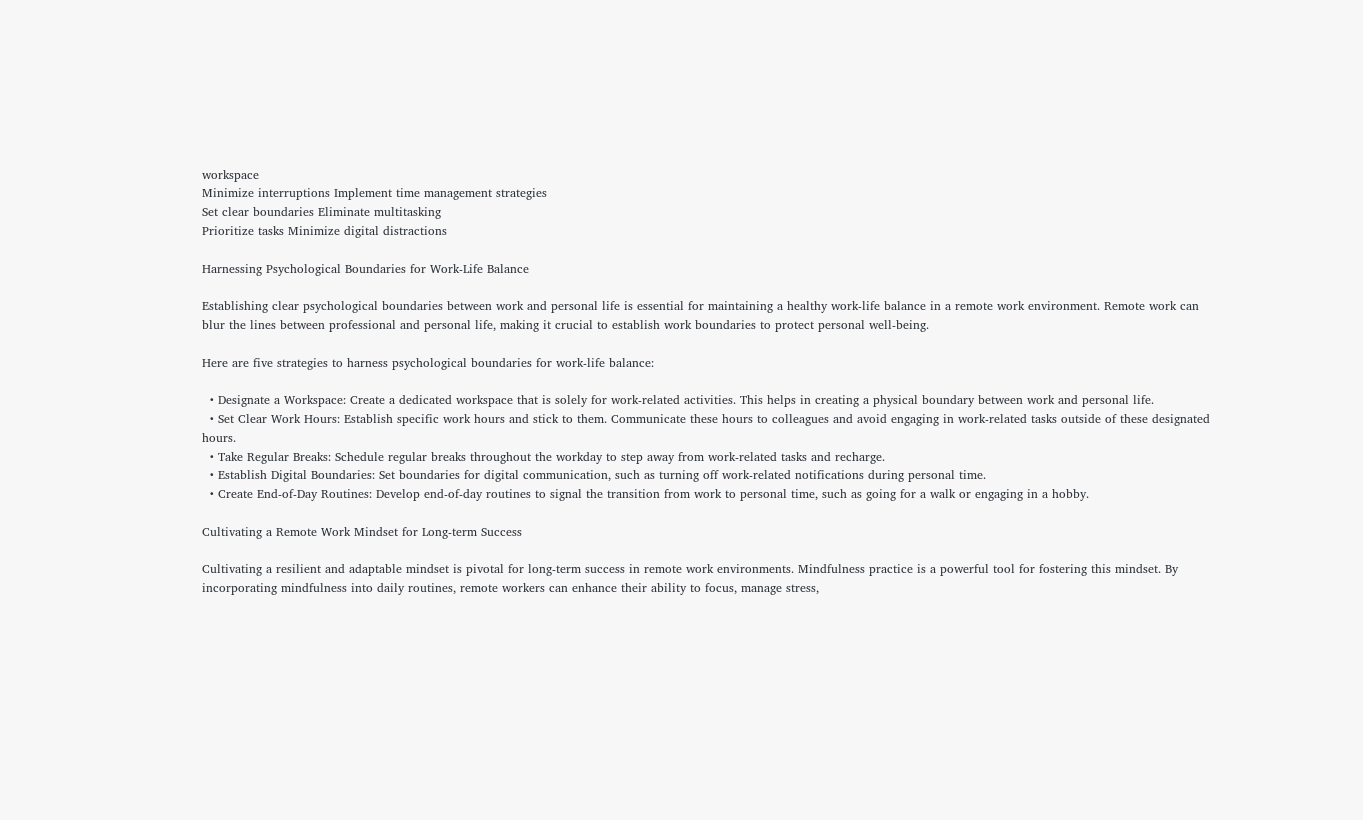workspace
Minimize interruptions Implement time management strategies
Set clear boundaries Eliminate multitasking
Prioritize tasks Minimize digital distractions

Harnessing Psychological Boundaries for Work-Life Balance

Establishing clear psychological boundaries between work and personal life is essential for maintaining a healthy work-life balance in a remote work environment. Remote work can blur the lines between professional and personal life, making it crucial to establish work boundaries to protect personal well-being.

Here are five strategies to harness psychological boundaries for work-life balance:

  • Designate a Workspace: Create a dedicated workspace that is solely for work-related activities. This helps in creating a physical boundary between work and personal life.
  • Set Clear Work Hours: Establish specific work hours and stick to them. Communicate these hours to colleagues and avoid engaging in work-related tasks outside of these designated hours.
  • Take Regular Breaks: Schedule regular breaks throughout the workday to step away from work-related tasks and recharge.
  • Establish Digital Boundaries: Set boundaries for digital communication, such as turning off work-related notifications during personal time.
  • Create End-of-Day Routines: Develop end-of-day routines to signal the transition from work to personal time, such as going for a walk or engaging in a hobby.

Cultivating a Remote Work Mindset for Long-term Success

Cultivating a resilient and adaptable mindset is pivotal for long-term success in remote work environments. Mindfulness practice is a powerful tool for fostering this mindset. By incorporating mindfulness into daily routines, remote workers can enhance their ability to focus, manage stress,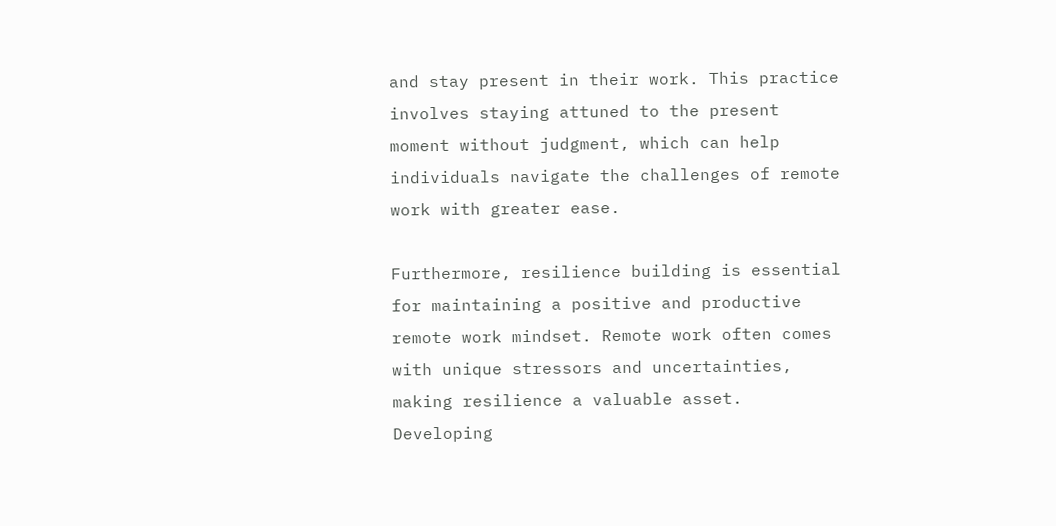and stay present in their work. This practice involves staying attuned to the present moment without judgment, which can help individuals navigate the challenges of remote work with greater ease.

Furthermore, resilience building is essential for maintaining a positive and productive remote work mindset. Remote work often comes with unique stressors and uncertainties, making resilience a valuable asset. Developing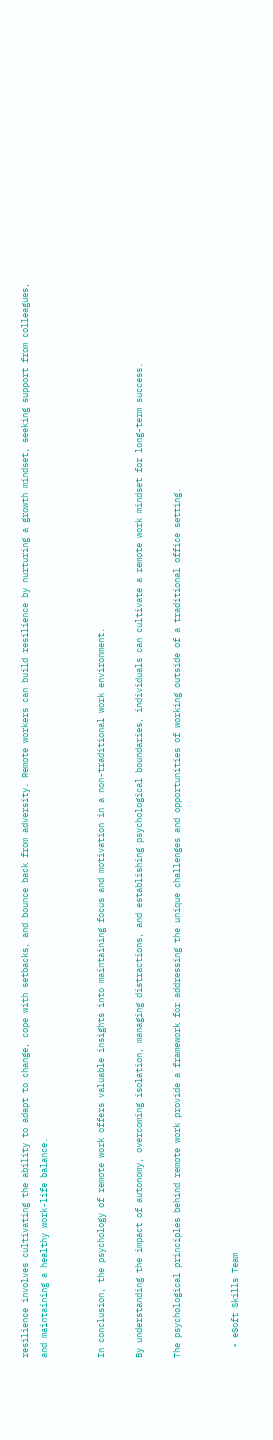resilience involves cultivating the ability to adapt to change, cope with setbacks, and bounce back from adversity. Remote workers can build resilience by nurturing a growth mindset, seeking support from colleagues, and maintaining a healthy work-life balance.


In conclusion, the psychology of remote work offers valuable insights into maintaining focus and motivation in a non-traditional work environment.

By understanding the impact of autonomy, overcoming isolation, managing distractions, and establishing psychological boundaries, individuals can cultivate a remote work mindset for long-term success.

The psychological principles behind remote work provide a framework for addressing the unique challenges and opportunities of working outside of a traditional office setting.


  • eSoft Skills Team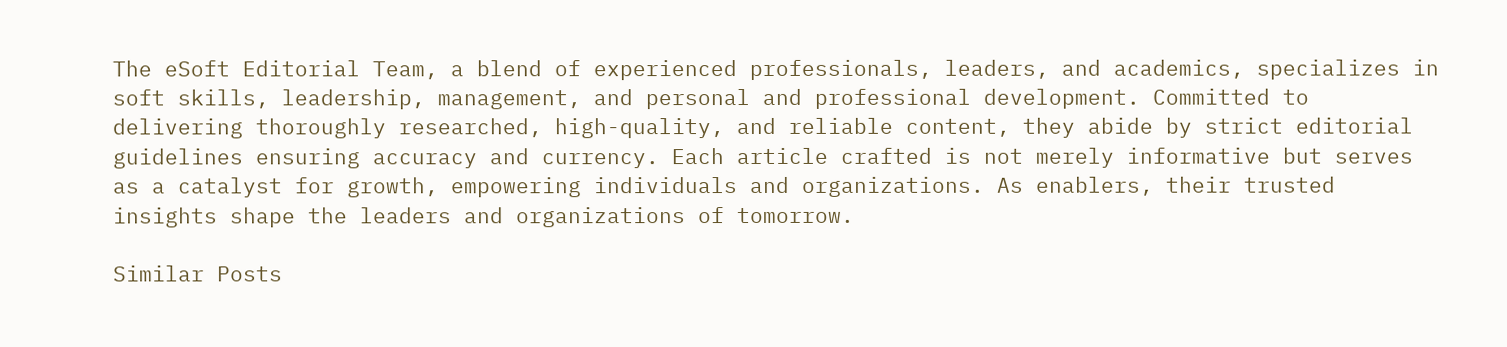The eSoft Editorial Team, a blend of experienced professionals, leaders, and academics, specializes in soft skills, leadership, management, and personal and professional development. Committed to delivering thoroughly researched, high-quality, and reliable content, they abide by strict editorial guidelines ensuring accuracy and currency. Each article crafted is not merely informative but serves as a catalyst for growth, empowering individuals and organizations. As enablers, their trusted insights shape the leaders and organizations of tomorrow.

Similar Posts